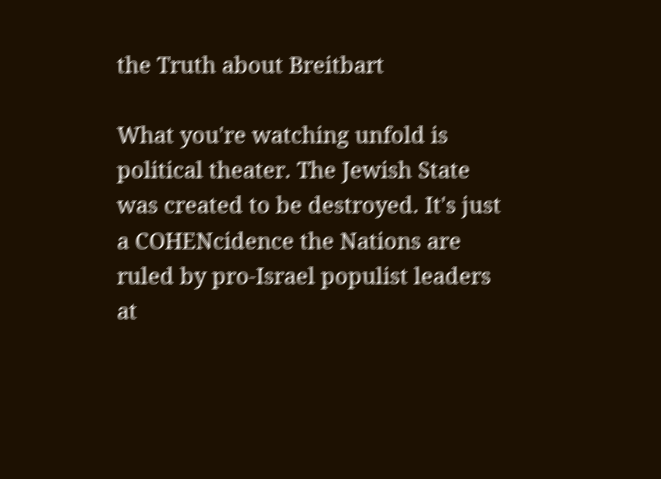the Truth about Breitbart

What you're watching unfold is political theater. The Jewish State was created to be destroyed. It's just a COHENcidence the Nations are ruled by pro-Israel populist leaders at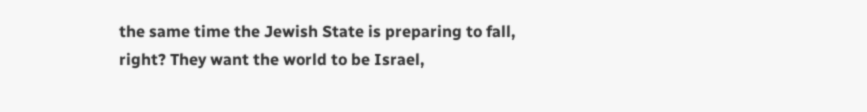the same time the Jewish State is preparing to fall, right? They want the world to be Israel,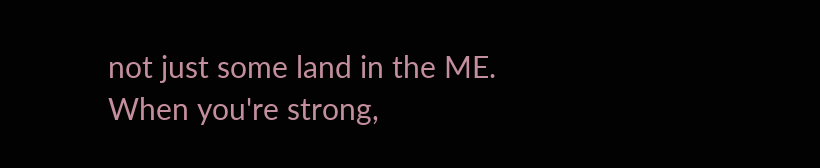not just some land in the ME. When you're strong,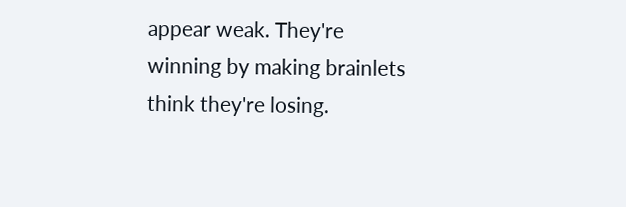appear weak. They're winning by making brainlets think they're losing.